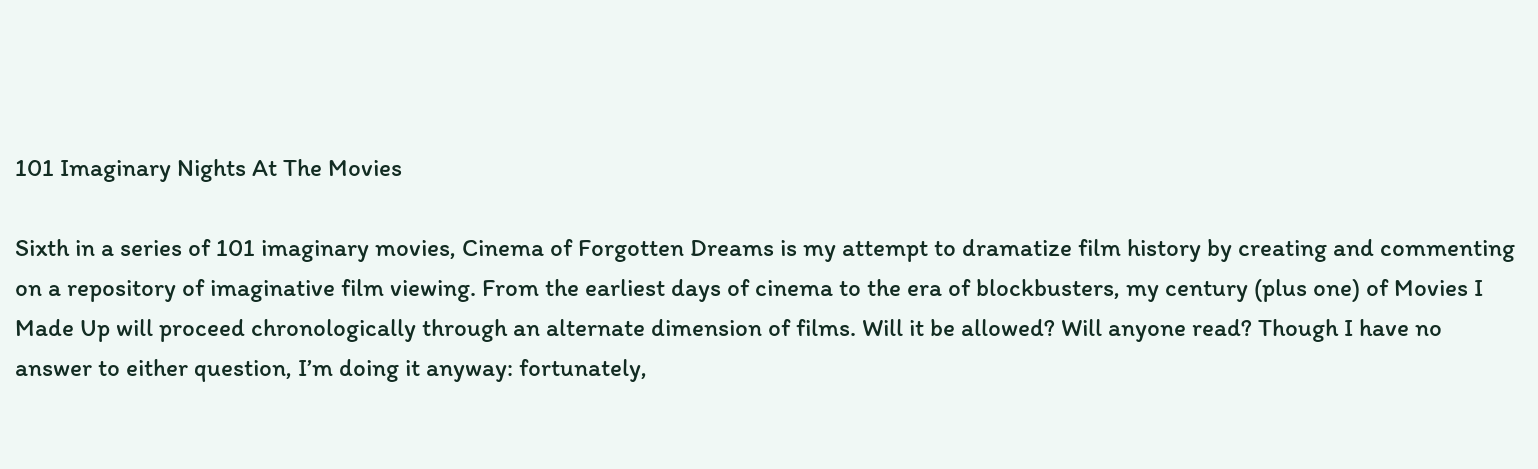101 Imaginary Nights At The Movies

Sixth in a series of 101 imaginary movies, Cinema of Forgotten Dreams is my attempt to dramatize film history by creating and commenting on a repository of imaginative film viewing. From the earliest days of cinema to the era of blockbusters, my century (plus one) of Movies I Made Up will proceed chronologically through an alternate dimension of films. Will it be allowed? Will anyone read? Though I have no answer to either question, I’m doing it anyway: fortunately,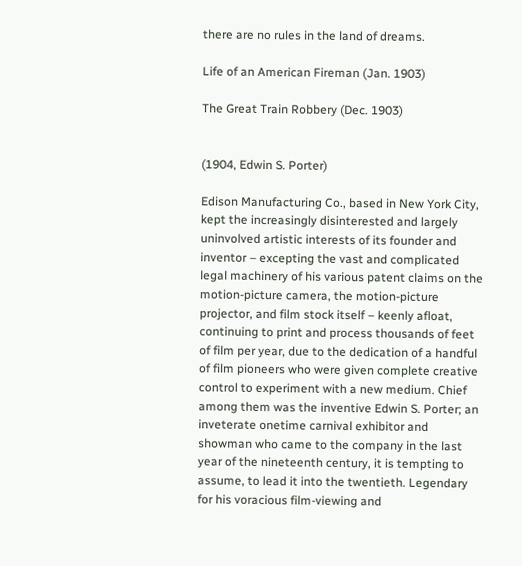there are no rules in the land of dreams.

Life of an American Fireman (Jan. 1903)

The Great Train Robbery (Dec. 1903)


(1904, Edwin S. Porter)

Edison Manufacturing Co., based in New York City, kept the increasingly disinterested and largely uninvolved artistic interests of its founder and inventor – excepting the vast and complicated legal machinery of his various patent claims on the motion-picture camera, the motion-picture projector, and film stock itself – keenly afloat, continuing to print and process thousands of feet of film per year, due to the dedication of a handful of film pioneers who were given complete creative control to experiment with a new medium. Chief among them was the inventive Edwin S. Porter; an inveterate onetime carnival exhibitor and showman who came to the company in the last year of the nineteenth century, it is tempting to assume, to lead it into the twentieth. Legendary for his voracious film-viewing and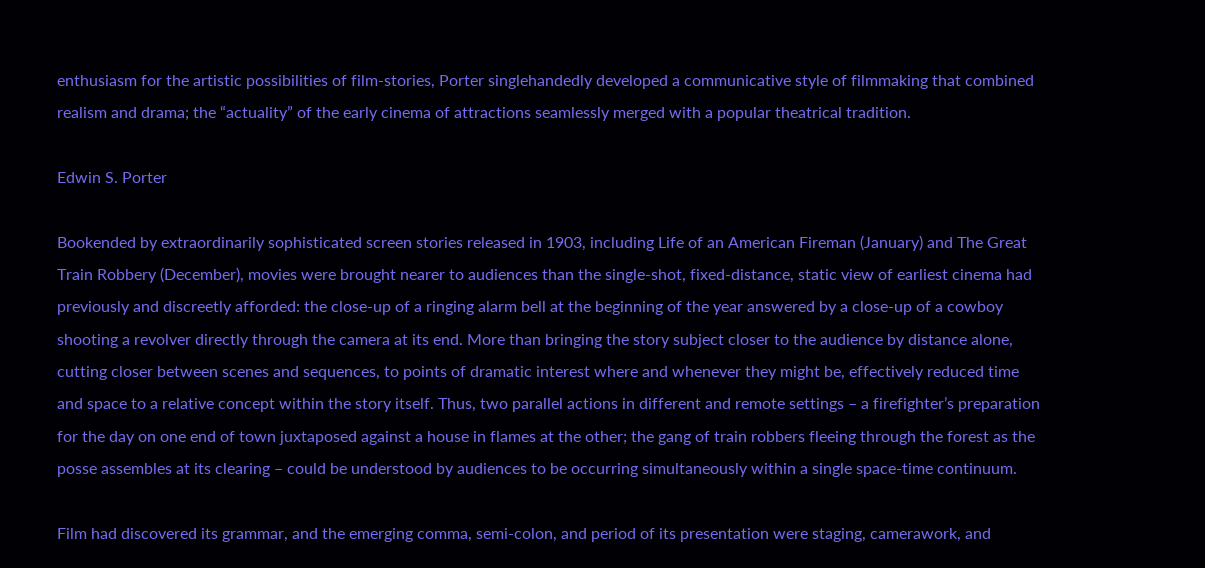enthusiasm for the artistic possibilities of film-stories, Porter singlehandedly developed a communicative style of filmmaking that combined realism and drama; the “actuality” of the early cinema of attractions seamlessly merged with a popular theatrical tradition.

Edwin S. Porter

Bookended by extraordinarily sophisticated screen stories released in 1903, including Life of an American Fireman (January) and The Great Train Robbery (December), movies were brought nearer to audiences than the single-shot, fixed-distance, static view of earliest cinema had previously and discreetly afforded: the close-up of a ringing alarm bell at the beginning of the year answered by a close-up of a cowboy shooting a revolver directly through the camera at its end. More than bringing the story subject closer to the audience by distance alone, cutting closer between scenes and sequences, to points of dramatic interest where and whenever they might be, effectively reduced time and space to a relative concept within the story itself. Thus, two parallel actions in different and remote settings – a firefighter’s preparation for the day on one end of town juxtaposed against a house in flames at the other; the gang of train robbers fleeing through the forest as the posse assembles at its clearing – could be understood by audiences to be occurring simultaneously within a single space-time continuum.

Film had discovered its grammar, and the emerging comma, semi-colon, and period of its presentation were staging, camerawork, and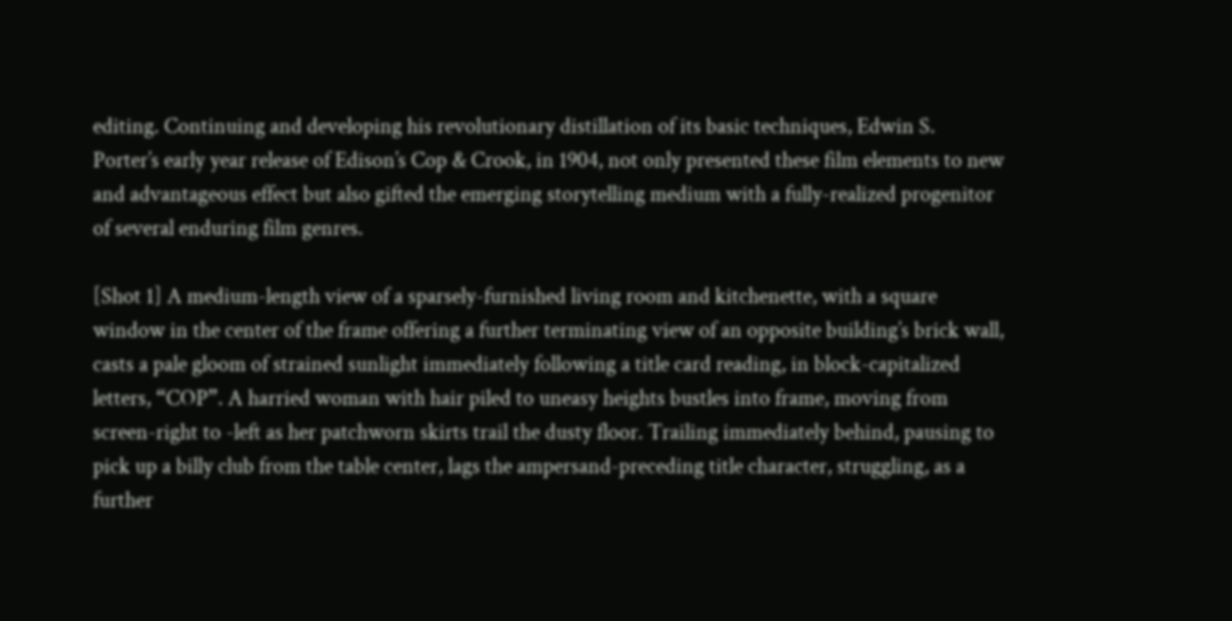editing. Continuing and developing his revolutionary distillation of its basic techniques, Edwin S. Porter’s early year release of Edison’s Cop & Crook, in 1904, not only presented these film elements to new and advantageous effect but also gifted the emerging storytelling medium with a fully-realized progenitor of several enduring film genres.

[Shot 1] A medium-length view of a sparsely-furnished living room and kitchenette, with a square window in the center of the frame offering a further terminating view of an opposite building’s brick wall, casts a pale gloom of strained sunlight immediately following a title card reading, in block-capitalized letters, “COP”. A harried woman with hair piled to uneasy heights bustles into frame, moving from screen-right to -left as her patchworn skirts trail the dusty floor. Trailing immediately behind, pausing to pick up a billy club from the table center, lags the ampersand-preceding title character, struggling, as a further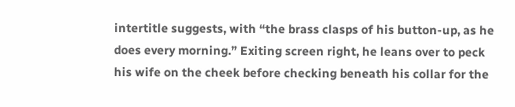intertitle suggests, with “the brass clasps of his button-up, as he does every morning.” Exiting screen right, he leans over to peck his wife on the cheek before checking beneath his collar for the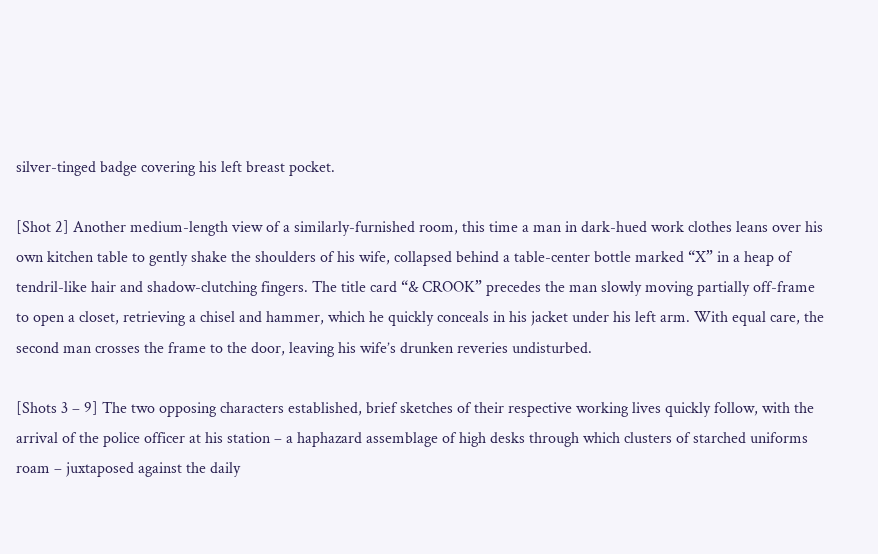silver-tinged badge covering his left breast pocket.

[Shot 2] Another medium-length view of a similarly-furnished room, this time a man in dark-hued work clothes leans over his own kitchen table to gently shake the shoulders of his wife, collapsed behind a table-center bottle marked “X” in a heap of tendril-like hair and shadow-clutching fingers. The title card “& CROOK” precedes the man slowly moving partially off-frame to open a closet, retrieving a chisel and hammer, which he quickly conceals in his jacket under his left arm. With equal care, the second man crosses the frame to the door, leaving his wife’s drunken reveries undisturbed.

[Shots 3 – 9] The two opposing characters established, brief sketches of their respective working lives quickly follow, with the arrival of the police officer at his station – a haphazard assemblage of high desks through which clusters of starched uniforms roam – juxtaposed against the daily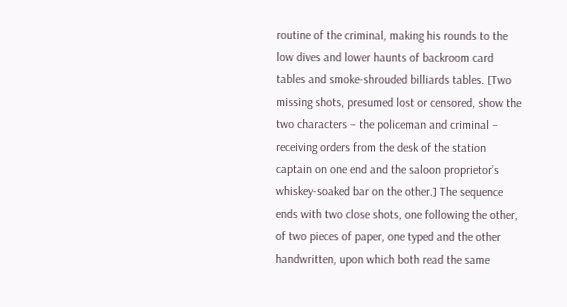routine of the criminal, making his rounds to the low dives and lower haunts of backroom card tables and smoke-shrouded billiards tables. [Two missing shots, presumed lost or censored, show the two characters – the policeman and criminal – receiving orders from the desk of the station captain on one end and the saloon proprietor’s whiskey-soaked bar on the other.] The sequence ends with two close shots, one following the other, of two pieces of paper, one typed and the other handwritten, upon which both read the same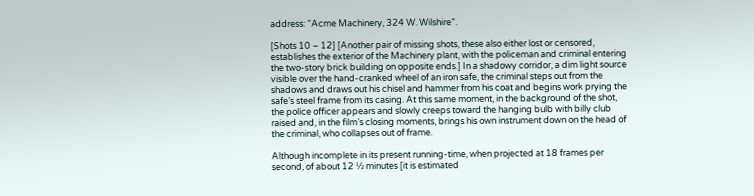address: “Acme Machinery, 324 W. Wilshire”.

[Shots 10 – 12] [Another pair of missing shots, these also either lost or censored, establishes the exterior of the Machinery plant, with the policeman and criminal entering the two-story brick building on opposite ends.] In a shadowy corridor, a dim light source visible over the hand-cranked wheel of an iron safe, the criminal steps out from the shadows and draws out his chisel and hammer from his coat and begins work prying the safe’s steel frame from its casing. At this same moment, in the background of the shot, the police officer appears and slowly creeps toward the hanging bulb with billy club raised and, in the film’s closing moments, brings his own instrument down on the head of the criminal, who collapses out of frame.

Although incomplete in its present running-time, when projected at 18 frames per second, of about 12 ½ minutes [it is estimated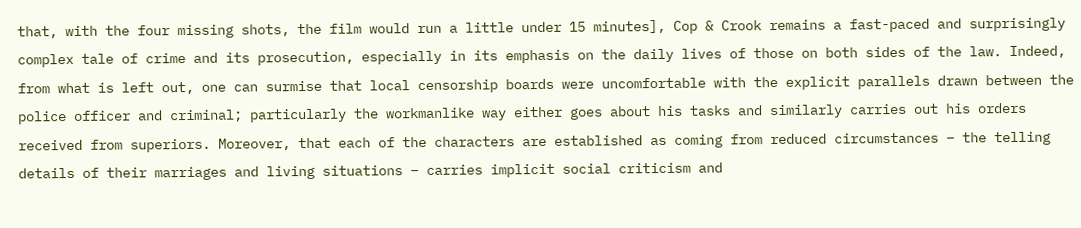that, with the four missing shots, the film would run a little under 15 minutes], Cop & Crook remains a fast-paced and surprisingly complex tale of crime and its prosecution, especially in its emphasis on the daily lives of those on both sides of the law. Indeed, from what is left out, one can surmise that local censorship boards were uncomfortable with the explicit parallels drawn between the police officer and criminal; particularly the workmanlike way either goes about his tasks and similarly carries out his orders received from superiors. Moreover, that each of the characters are established as coming from reduced circumstances – the telling details of their marriages and living situations – carries implicit social criticism and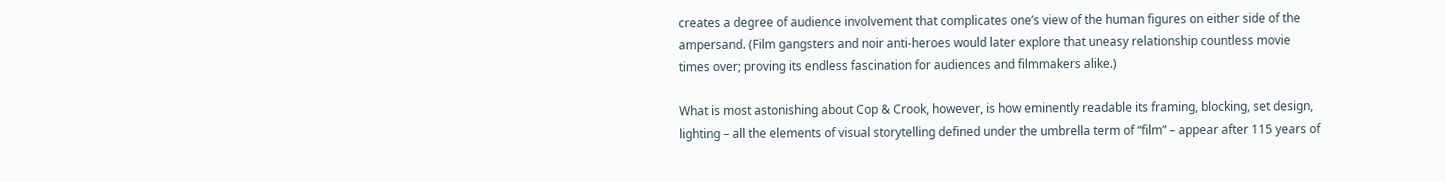creates a degree of audience involvement that complicates one’s view of the human figures on either side of the ampersand. (Film gangsters and noir anti-heroes would later explore that uneasy relationship countless movie times over; proving its endless fascination for audiences and filmmakers alike.)

What is most astonishing about Cop & Crook, however, is how eminently readable its framing, blocking, set design, lighting – all the elements of visual storytelling defined under the umbrella term of “film” – appear after 115 years of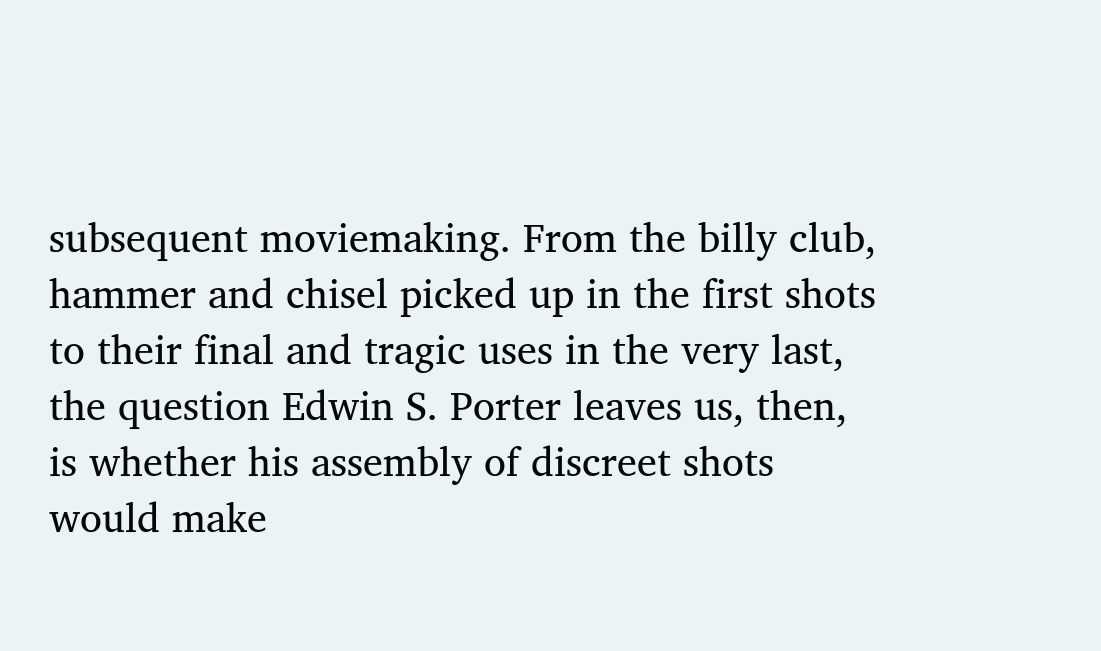subsequent moviemaking. From the billy club, hammer and chisel picked up in the first shots to their final and tragic uses in the very last, the question Edwin S. Porter leaves us, then, is whether his assembly of discreet shots would make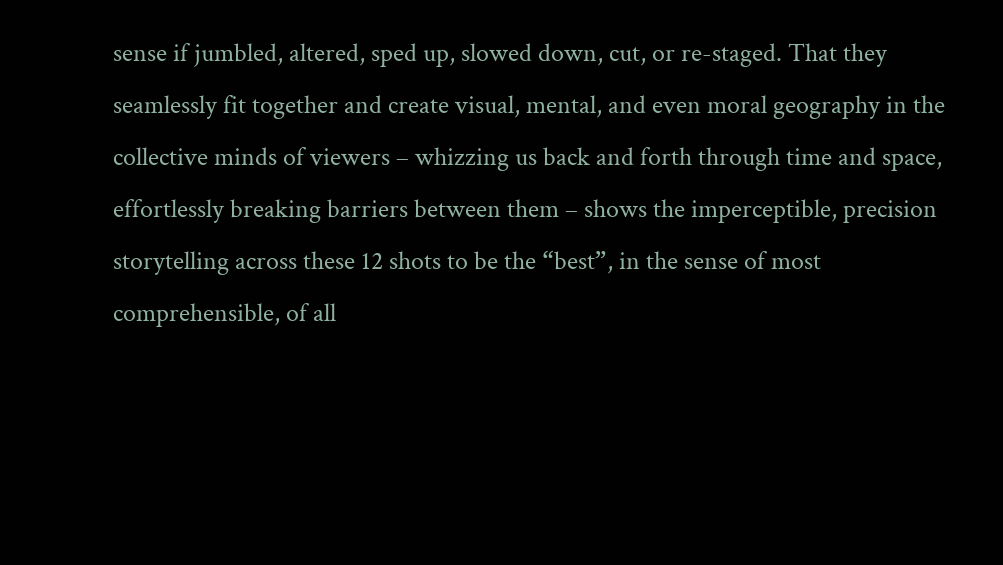sense if jumbled, altered, sped up, slowed down, cut, or re-staged. That they seamlessly fit together and create visual, mental, and even moral geography in the collective minds of viewers – whizzing us back and forth through time and space, effortlessly breaking barriers between them – shows the imperceptible, precision storytelling across these 12 shots to be the “best”, in the sense of most comprehensible, of all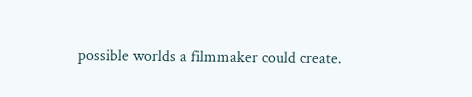possible worlds a filmmaker could create.